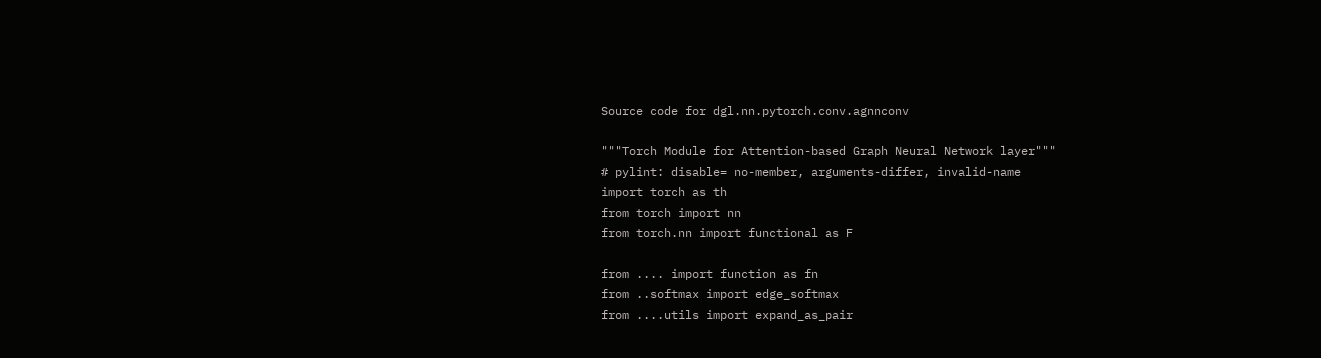Source code for dgl.nn.pytorch.conv.agnnconv

"""Torch Module for Attention-based Graph Neural Network layer"""
# pylint: disable= no-member, arguments-differ, invalid-name
import torch as th
from torch import nn
from torch.nn import functional as F

from .... import function as fn
from ..softmax import edge_softmax
from ....utils import expand_as_pair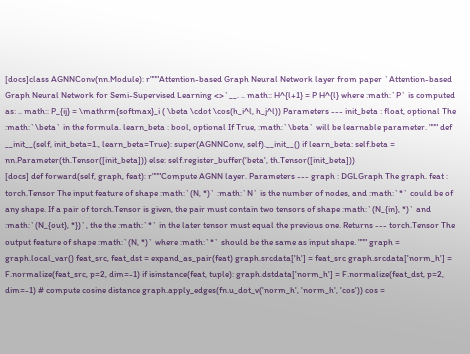[docs]class AGNNConv(nn.Module): r"""Attention-based Graph Neural Network layer from paper `Attention-based Graph Neural Network for Semi-Supervised Learning <>`__. .. math:: H^{l+1} = P H^{l} where :math:`P` is computed as: .. math:: P_{ij} = \mathrm{softmax}_i ( \beta \cdot \cos(h_i^l, h_j^l)) Parameters --- init_beta : float, optional The :math:`\beta` in the formula. learn_beta : bool, optional If True, :math:`\beta` will be learnable parameter. """ def __init__(self, init_beta=1., learn_beta=True): super(AGNNConv, self).__init__() if learn_beta: self.beta = nn.Parameter(th.Tensor([init_beta])) else: self.register_buffer('beta', th.Tensor([init_beta]))
[docs] def forward(self, graph, feat): r"""Compute AGNN layer. Parameters --- graph : DGLGraph The graph. feat : torch.Tensor The input feature of shape :math:`(N, *)` :math:`N` is the number of nodes, and :math:`*` could be of any shape. If a pair of torch.Tensor is given, the pair must contain two tensors of shape :math:`(N_{in}, *)` and :math:`(N_{out}, *})`, the the :math:`*` in the later tensor must equal the previous one. Returns --- torch.Tensor The output feature of shape :math:`(N, *)` where :math:`*` should be the same as input shape. """ graph = graph.local_var() feat_src, feat_dst = expand_as_pair(feat) graph.srcdata['h'] = feat_src graph.srcdata['norm_h'] = F.normalize(feat_src, p=2, dim=-1) if isinstance(feat, tuple): graph.dstdata['norm_h'] = F.normalize(feat_dst, p=2, dim=-1) # compute cosine distance graph.apply_edges(fn.u_dot_v('norm_h', 'norm_h', 'cos')) cos =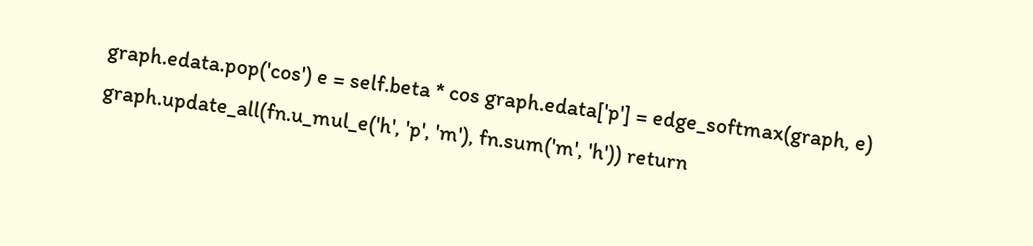graph.edata.pop('cos') e = self.beta * cos graph.edata['p'] = edge_softmax(graph, e) graph.update_all(fn.u_mul_e('h', 'p', 'm'), fn.sum('m', 'h')) return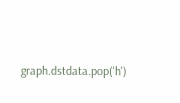graph.dstdata.pop('h')